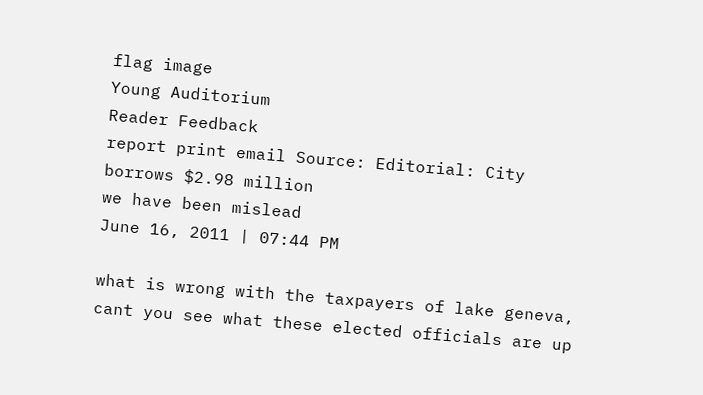flag image
Young Auditorium
Reader Feedback
report print email Source: Editorial: City borrows $2.98 million
we have been mislead
June 16, 2011 | 07:44 PM

what is wrong with the taxpayers of lake geneva, cant you see what these elected officials are up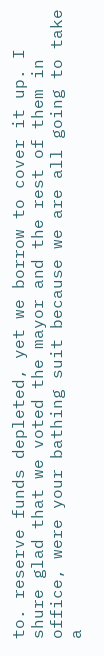to. reserve funds depleted, yet we borrow to cover it up. I shure glad that we voted the mayor and the rest of them in office, were your bathing suit because we are all going to take a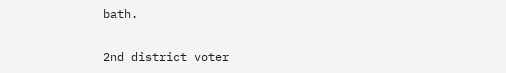bath.

2nd district voter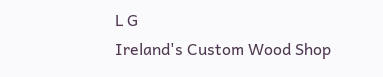L G
Ireland's Custom Wood Shop